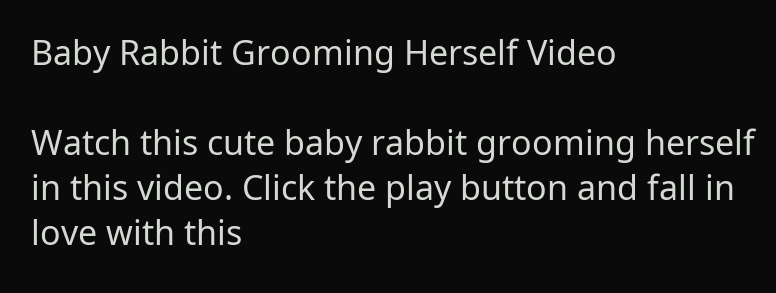Baby Rabbit Grooming Herself Video

Watch this cute baby rabbit grooming herself in this video. Click the play button and fall in love with this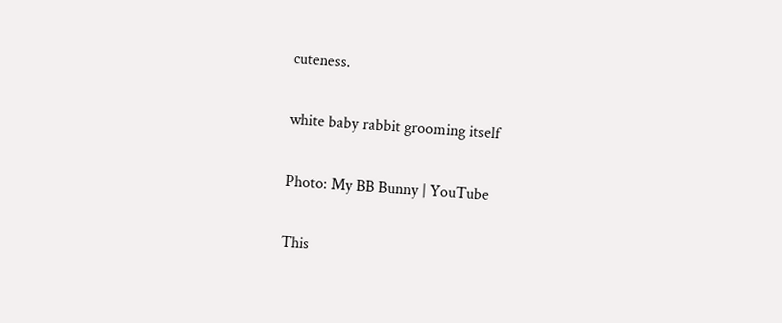cuteness.

white baby rabbit grooming itself

Photo: My BB Bunny | YouTube

This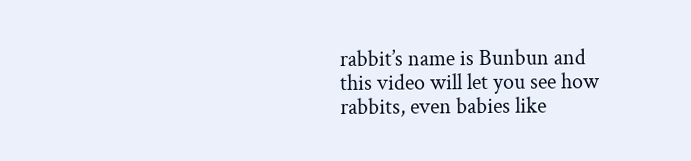rabbit’s name is Bunbun and this video will let you see how rabbits, even babies like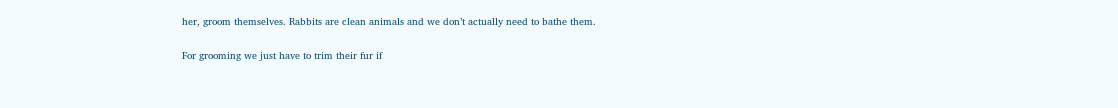her, groom themselves. Rabbits are clean animals and we don’t actually need to bathe them.

For grooming we just have to trim their fur if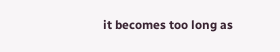it becomes too long as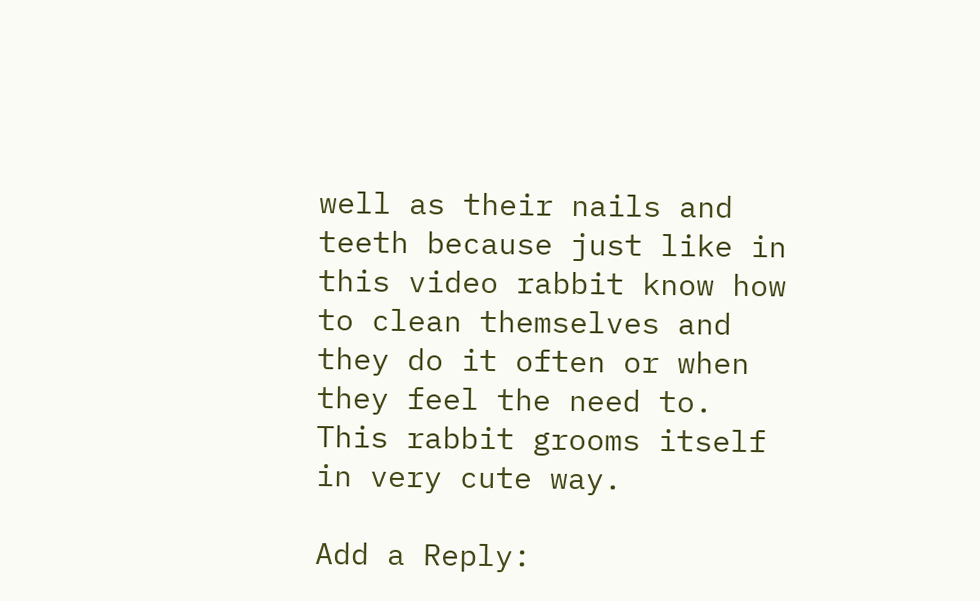well as their nails and teeth because just like in this video rabbit know how to clean themselves and they do it often or when they feel the need to. This rabbit grooms itself in very cute way.

Add a Reply: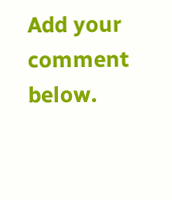Add your comment below.